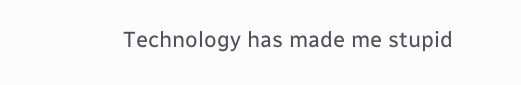Technology has made me stupid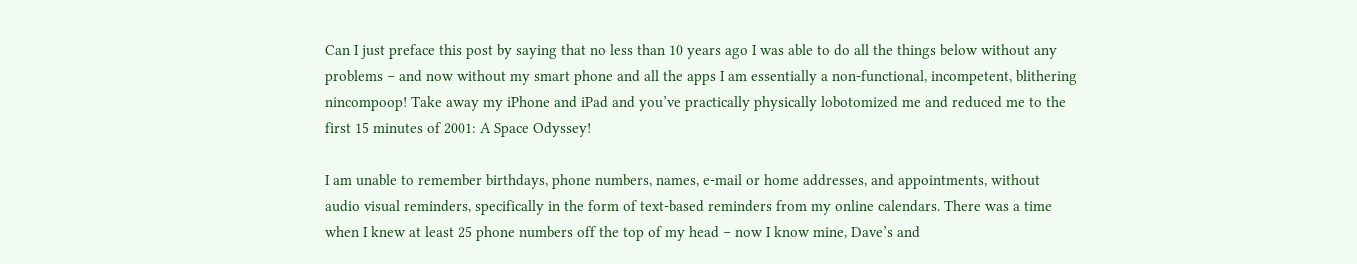Can I just preface this post by saying that no less than 10 years ago I was able to do all the things below without any problems – and now without my smart phone and all the apps I am essentially a non-functional, incompetent, blithering nincompoop! Take away my iPhone and iPad and you’ve practically physically lobotomized me and reduced me to the first 15 minutes of 2001: A Space Odyssey!

I am unable to remember birthdays, phone numbers, names, e-mail or home addresses, and appointments, without audio visual reminders, specifically in the form of text-based reminders from my online calendars. There was a time when I knew at least 25 phone numbers off the top of my head – now I know mine, Dave’s and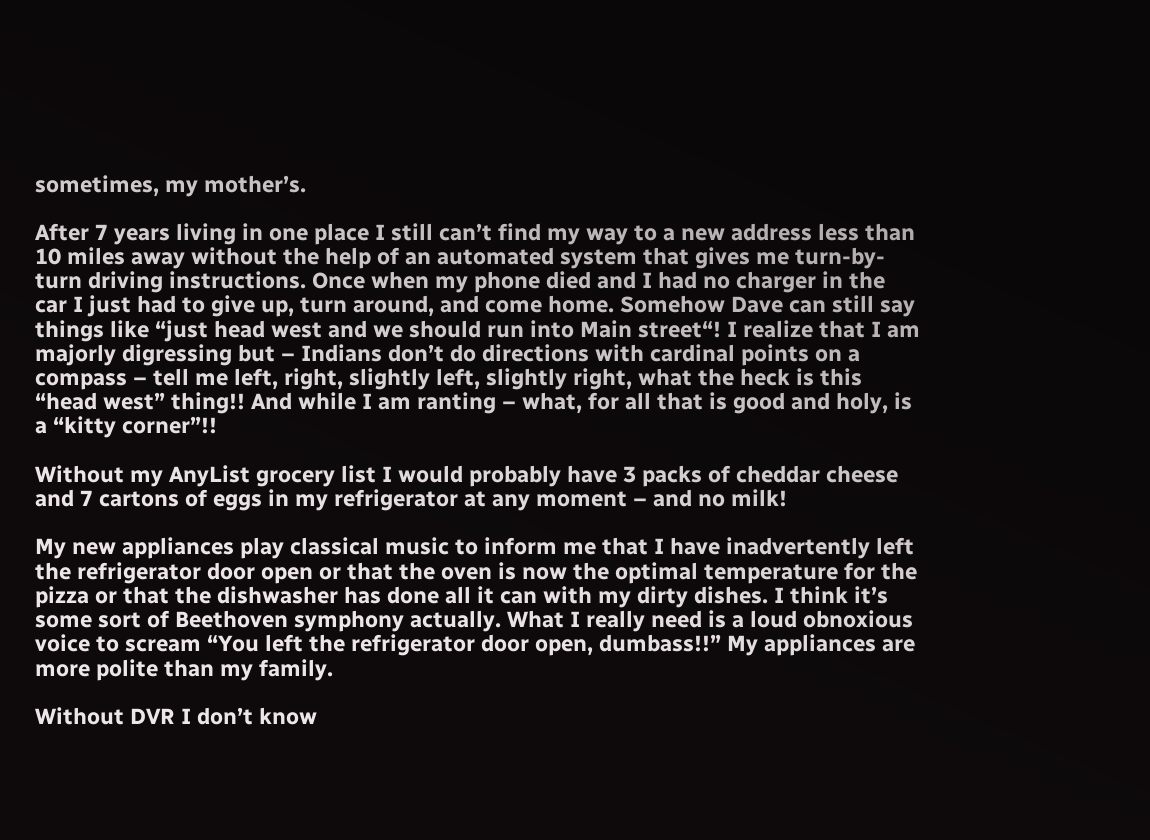sometimes, my mother’s.

After 7 years living in one place I still can’t find my way to a new address less than 10 miles away without the help of an automated system that gives me turn-by-turn driving instructions. Once when my phone died and I had no charger in the car I just had to give up, turn around, and come home. Somehow Dave can still say things like “just head west and we should run into Main street“! I realize that I am majorly digressing but – Indians don’t do directions with cardinal points on a compass – tell me left, right, slightly left, slightly right, what the heck is this “head west” thing!! And while I am ranting – what, for all that is good and holy, is a “kitty corner”!!

Without my AnyList grocery list I would probably have 3 packs of cheddar cheese and 7 cartons of eggs in my refrigerator at any moment – and no milk!

My new appliances play classical music to inform me that I have inadvertently left the refrigerator door open or that the oven is now the optimal temperature for the pizza or that the dishwasher has done all it can with my dirty dishes. I think it’s some sort of Beethoven symphony actually. What I really need is a loud obnoxious voice to scream “You left the refrigerator door open, dumbass!!” My appliances are more polite than my family.

Without DVR I don’t know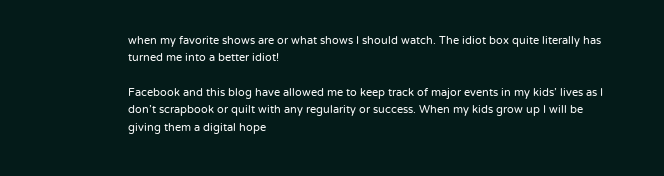when my favorite shows are or what shows I should watch. The idiot box quite literally has turned me into a better idiot!

Facebook and this blog have allowed me to keep track of major events in my kids’ lives as I don’t scrapbook or quilt with any regularity or success. When my kids grow up I will be giving them a digital hope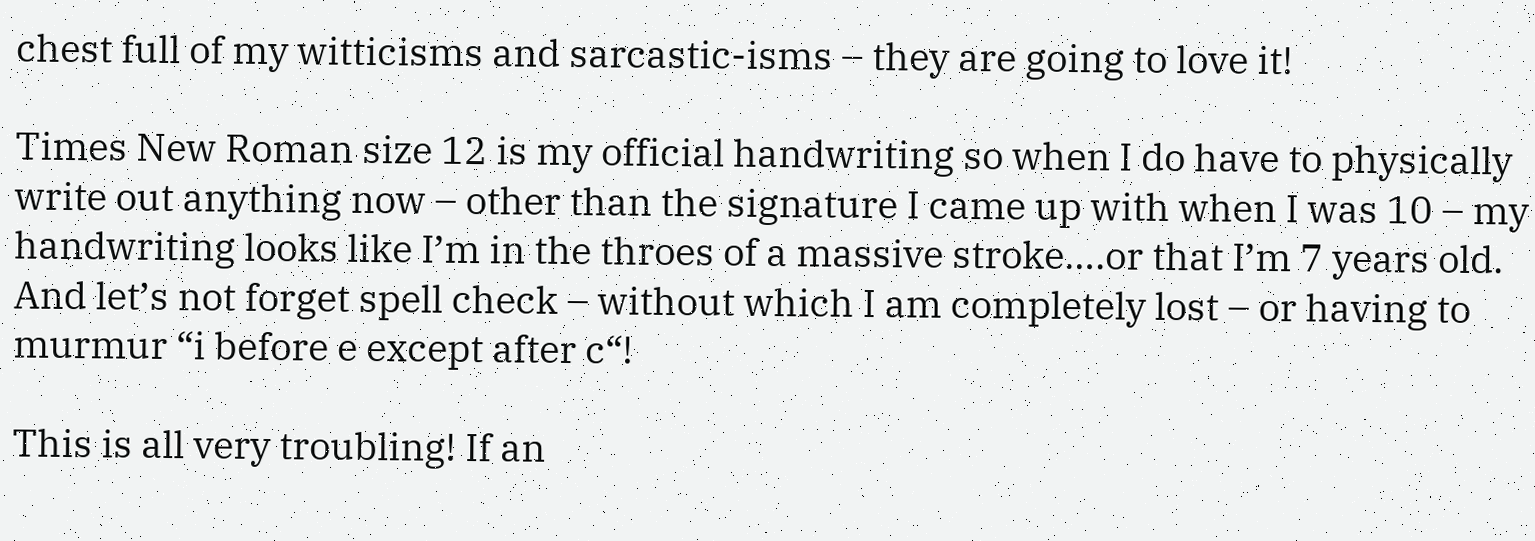chest full of my witticisms and sarcastic-isms – they are going to love it!

Times New Roman size 12 is my official handwriting so when I do have to physically write out anything now – other than the signature I came up with when I was 10 – my handwriting looks like I’m in the throes of a massive stroke….or that I’m 7 years old. And let’s not forget spell check – without which I am completely lost – or having to murmur “i before e except after c“!

This is all very troubling! If an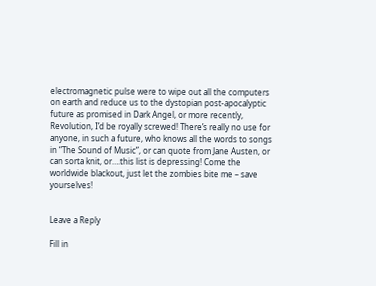electromagnetic pulse were to wipe out all the computers on earth and reduce us to the dystopian post-apocalyptic future as promised in Dark Angel, or more recently, Revolution, I’d be royally screwed! There’s really no use for anyone, in such a future, who knows all the words to songs in “The Sound of Music”, or can quote from Jane Austen, or can sorta knit, or….this list is depressing! Come the worldwide blackout, just let the zombies bite me – save yourselves!


Leave a Reply

Fill in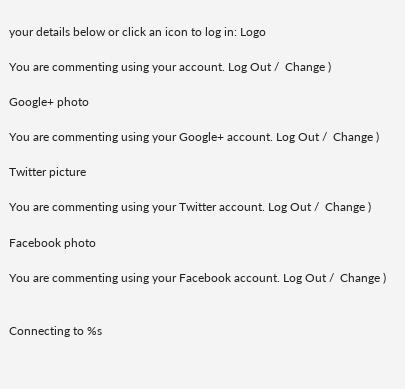your details below or click an icon to log in: Logo

You are commenting using your account. Log Out /  Change )

Google+ photo

You are commenting using your Google+ account. Log Out /  Change )

Twitter picture

You are commenting using your Twitter account. Log Out /  Change )

Facebook photo

You are commenting using your Facebook account. Log Out /  Change )


Connecting to %s